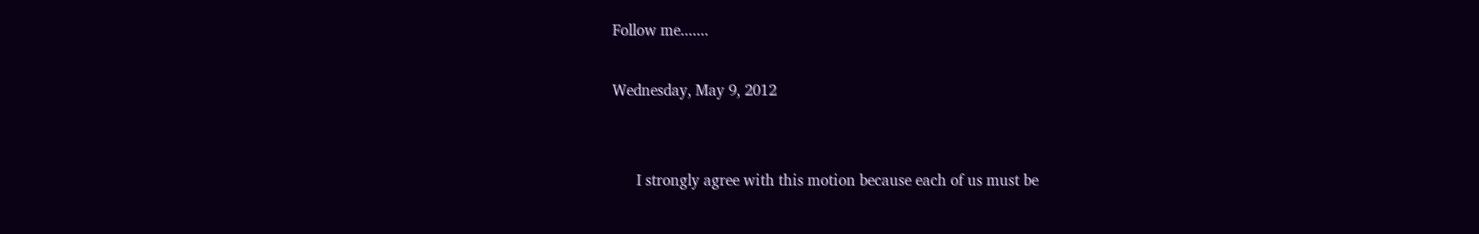Follow me.......

Wednesday, May 9, 2012


      I strongly agree with this motion because each of us must be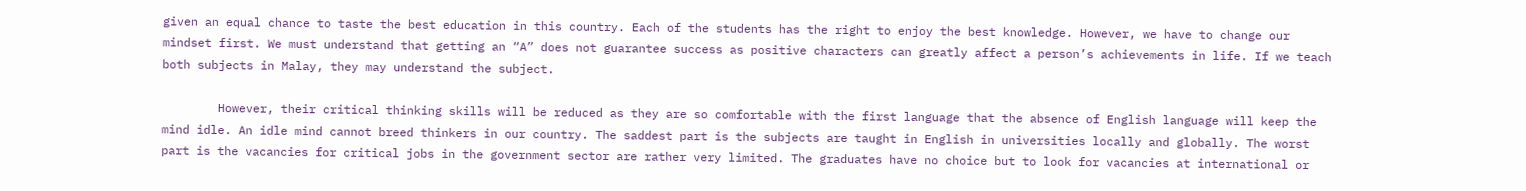given an equal chance to taste the best education in this country. Each of the students has the right to enjoy the best knowledge. However, we have to change our mindset first. We must understand that getting an “A” does not guarantee success as positive characters can greatly affect a person’s achievements in life. If we teach both subjects in Malay, they may understand the subject.

        However, their critical thinking skills will be reduced as they are so comfortable with the first language that the absence of English language will keep the mind idle. An idle mind cannot breed thinkers in our country. The saddest part is the subjects are taught in English in universities locally and globally. The worst part is the vacancies for critical jobs in the government sector are rather very limited. The graduates have no choice but to look for vacancies at international or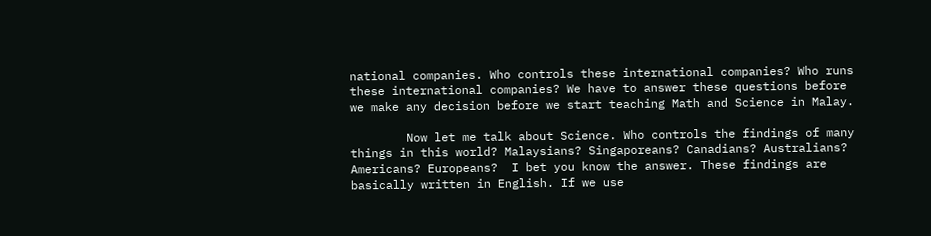national companies. Who controls these international companies? Who runs these international companies? We have to answer these questions before we make any decision before we start teaching Math and Science in Malay.

        Now let me talk about Science. Who controls the findings of many things in this world? Malaysians? Singaporeans? Canadians? Australians? Americans? Europeans?  I bet you know the answer. These findings are basically written in English. If we use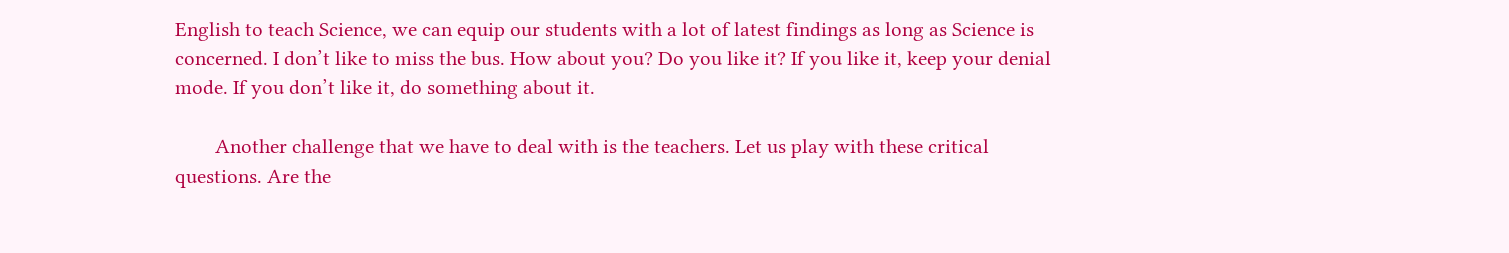English to teach Science, we can equip our students with a lot of latest findings as long as Science is concerned. I don’t like to miss the bus. How about you? Do you like it? If you like it, keep your denial mode. If you don’t like it, do something about it.

        Another challenge that we have to deal with is the teachers. Let us play with these critical questions. Are the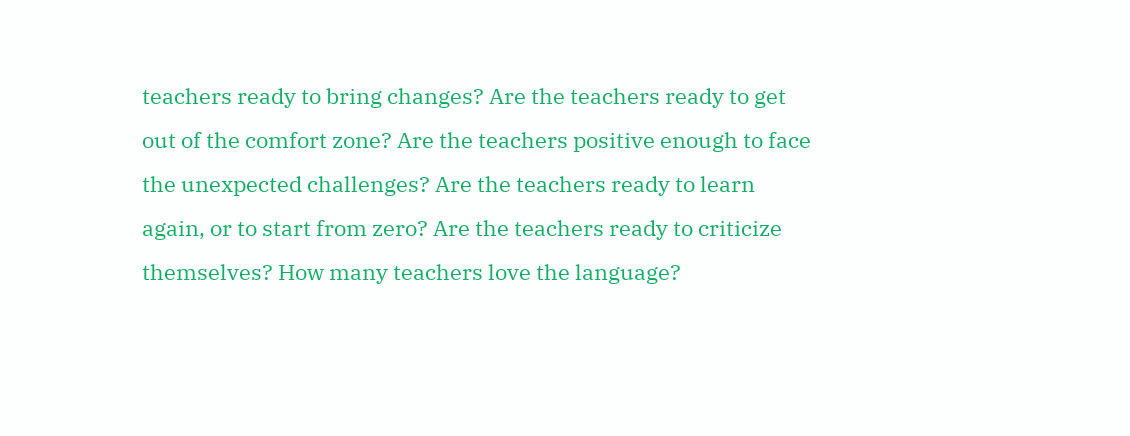teachers ready to bring changes? Are the teachers ready to get out of the comfort zone? Are the teachers positive enough to face the unexpected challenges? Are the teachers ready to learn again, or to start from zero? Are the teachers ready to criticize themselves? How many teachers love the language?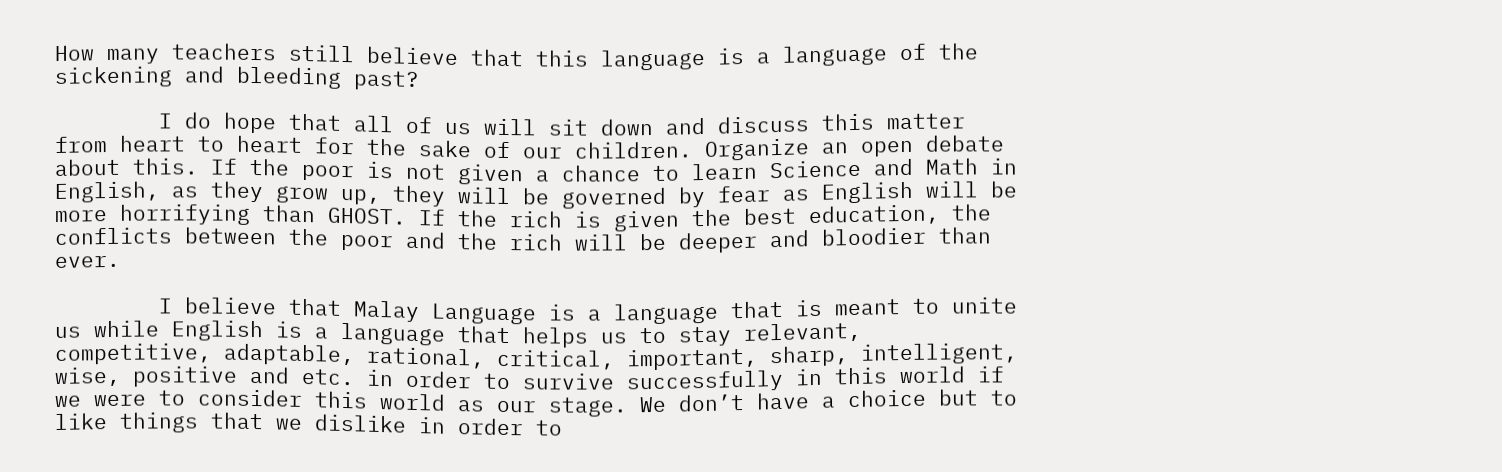How many teachers still believe that this language is a language of the sickening and bleeding past?

        I do hope that all of us will sit down and discuss this matter from heart to heart for the sake of our children. Organize an open debate about this. If the poor is not given a chance to learn Science and Math in English, as they grow up, they will be governed by fear as English will be more horrifying than GHOST. If the rich is given the best education, the conflicts between the poor and the rich will be deeper and bloodier than ever.

        I believe that Malay Language is a language that is meant to unite us while English is a language that helps us to stay relevant, competitive, adaptable, rational, critical, important, sharp, intelligent, wise, positive and etc. in order to survive successfully in this world if we were to consider this world as our stage. We don’t have a choice but to like things that we dislike in order to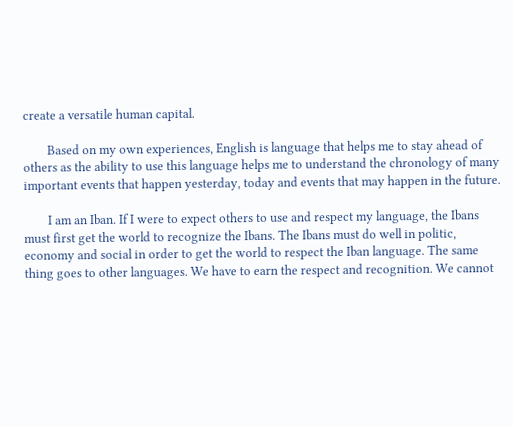create a versatile human capital.

        Based on my own experiences, English is language that helps me to stay ahead of others as the ability to use this language helps me to understand the chronology of many important events that happen yesterday, today and events that may happen in the future.

        I am an Iban. If I were to expect others to use and respect my language, the Ibans must first get the world to recognize the Ibans. The Ibans must do well in politic, economy and social in order to get the world to respect the Iban language. The same thing goes to other languages. We have to earn the respect and recognition. We cannot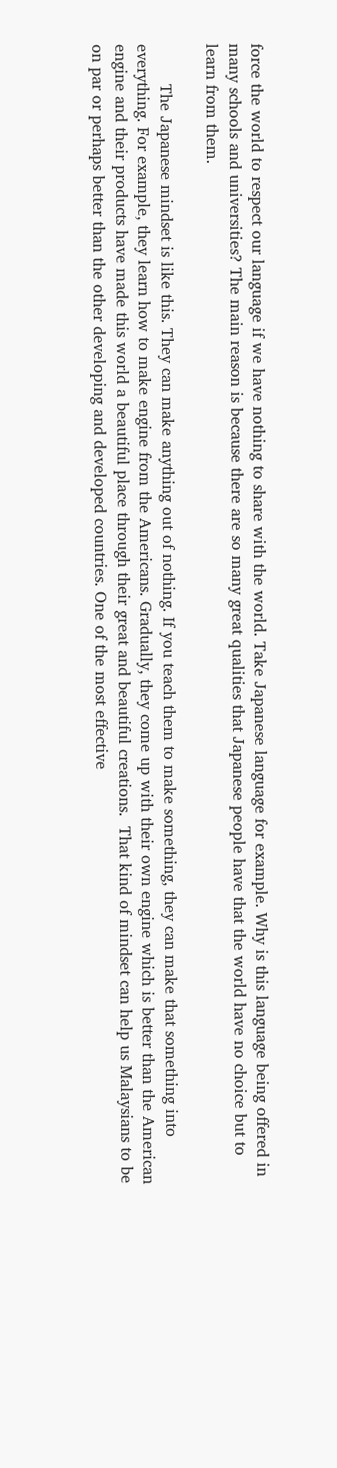force the world to respect our language if we have nothing to share with the world. Take Japanese language for example. Why is this language being offered in many schools and universities? The main reason is because there are so many great qualities that Japanese people have that the world have no choice but to learn from them.

        The Japanese mindset is like this. They can make anything out of nothing. If you teach them to make something, they can make that something into everything. For example, they learn how to make engine from the Americans. Gradually, they come up with their own engine which is better than the American engine and their products have made this world a beautiful place through their great and beautiful creations.  That kind of mindset can help us Malaysians to be on par or perhaps better than the other developing and developed countries. One of the most effective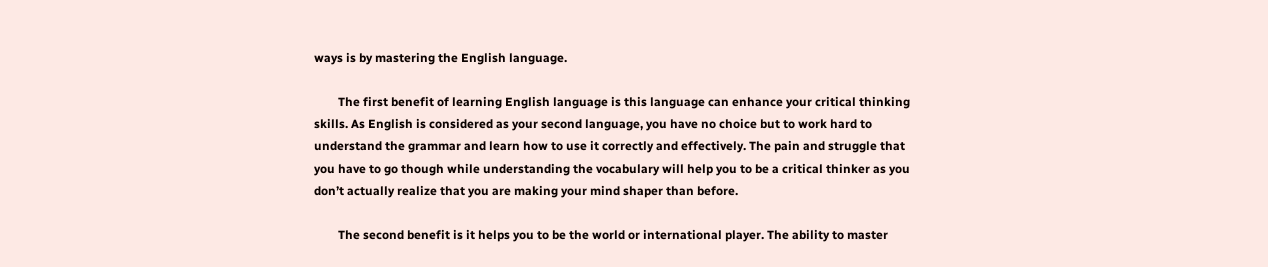ways is by mastering the English language.

        The first benefit of learning English language is this language can enhance your critical thinking skills. As English is considered as your second language, you have no choice but to work hard to understand the grammar and learn how to use it correctly and effectively. The pain and struggle that you have to go though while understanding the vocabulary will help you to be a critical thinker as you don’t actually realize that you are making your mind shaper than before.

        The second benefit is it helps you to be the world or international player. The ability to master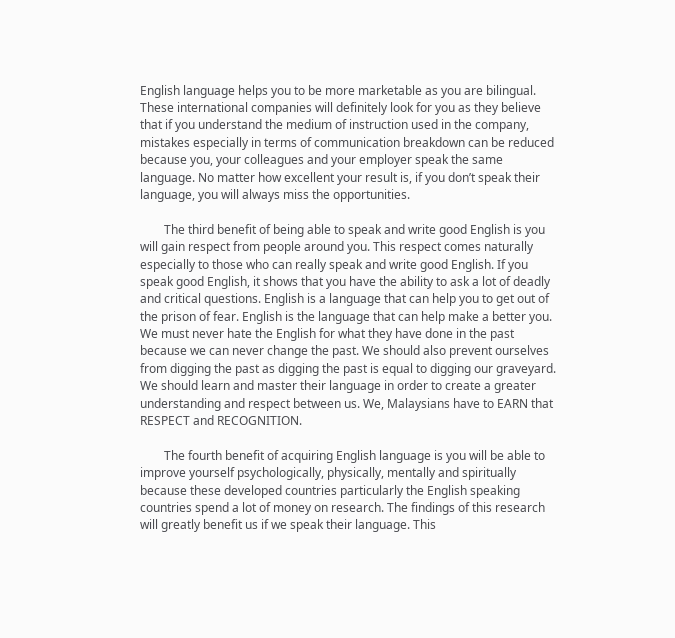English language helps you to be more marketable as you are bilingual. These international companies will definitely look for you as they believe that if you understand the medium of instruction used in the company, mistakes especially in terms of communication breakdown can be reduced because you, your colleagues and your employer speak the same language. No matter how excellent your result is, if you don’t speak their language, you will always miss the opportunities.

        The third benefit of being able to speak and write good English is you will gain respect from people around you. This respect comes naturally especially to those who can really speak and write good English. If you speak good English, it shows that you have the ability to ask a lot of deadly and critical questions. English is a language that can help you to get out of the prison of fear. English is the language that can help make a better you. We must never hate the English for what they have done in the past because we can never change the past. We should also prevent ourselves from digging the past as digging the past is equal to digging our graveyard. We should learn and master their language in order to create a greater understanding and respect between us. We, Malaysians have to EARN that RESPECT and RECOGNITION.

        The fourth benefit of acquiring English language is you will be able to improve yourself psychologically, physically, mentally and spiritually because these developed countries particularly the English speaking countries spend a lot of money on research. The findings of this research will greatly benefit us if we speak their language. This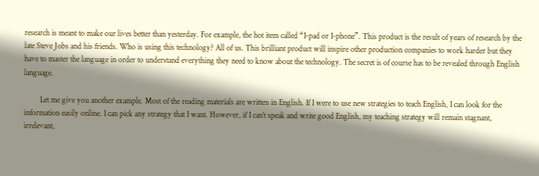research is meant to make our lives better than yesterday. For example, the hot item called “I-pad or I-phone”. This product is the result of years of research by the late Steve Jobs and his friends. Who is using this technology? All of us. This brilliant product will inspire other production companies to work harder but they have to master the language in order to understand everything they need to know about the technology. The secret is of course has to be revealed through English language.

        Let me give you another example. Most of the reading materials are written in English. If I were to use new strategies to teach English, I can look for the information easily online. I can pick any strategy that I want. However, if I can’t speak and write good English, my teaching strategy will remain stagnant, irrelevant,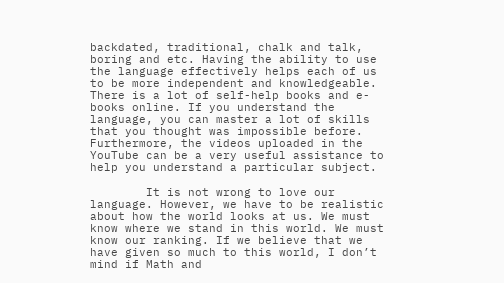backdated, traditional, chalk and talk, boring and etc. Having the ability to use the language effectively helps each of us to be more independent and knowledgeable. There is a lot of self-help books and e-books online. If you understand the language, you can master a lot of skills that you thought was impossible before. Furthermore, the videos uploaded in the YouTube can be a very useful assistance to help you understand a particular subject.

        It is not wrong to love our language. However, we have to be realistic about how the world looks at us. We must know where we stand in this world. We must know our ranking. If we believe that we have given so much to this world, I don’t mind if Math and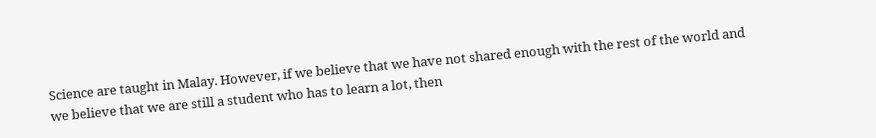Science are taught in Malay. However, if we believe that we have not shared enough with the rest of the world and we believe that we are still a student who has to learn a lot, then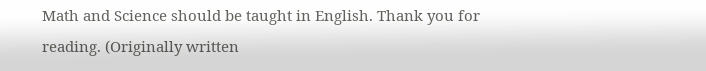Math and Science should be taught in English. Thank you for reading. (Originally written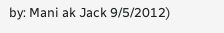by: Mani ak Jack 9/5/2012)